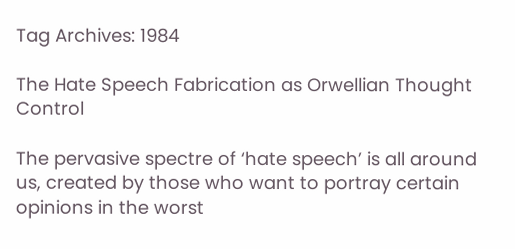Tag Archives: 1984

The Hate Speech Fabrication as Orwellian Thought Control

The pervasive spectre of ‘hate speech’ is all around us, created by those who want to portray certain opinions in the worst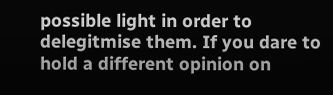possible light in order to delegitmise them. If you dare to hold a different opinion on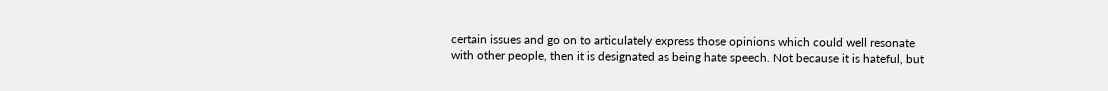certain issues and go on to articulately express those opinions which could well resonate with other people, then it is designated as being hate speech. Not because it is hateful, but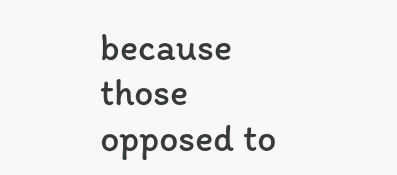because those opposed to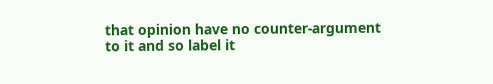that opinion have no counter-argument to it and so label it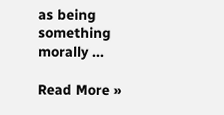as being something morally ...

Read More »